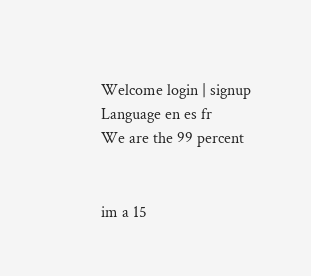Welcome login | signup
Language en es fr
We are the 99 percent


im a 15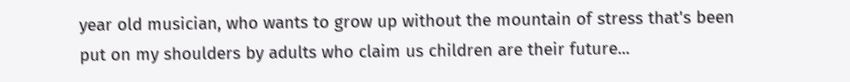year old musician, who wants to grow up without the mountain of stress that's been put on my shoulders by adults who claim us children are their future...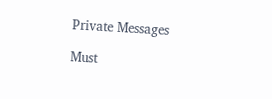Private Messages

Must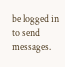be logged in to send messages.